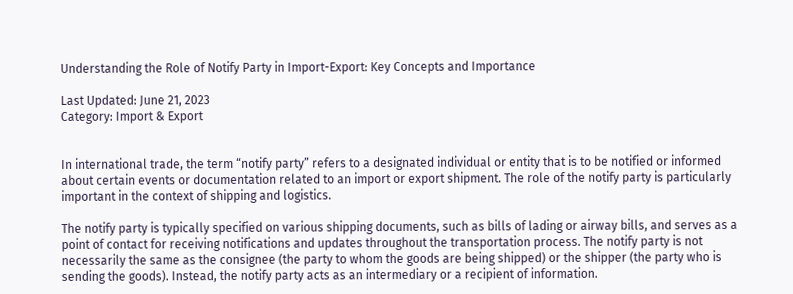Understanding the Role of Notify Party in Import-Export: Key Concepts and Importance

Last Updated: June 21, 2023
Category: Import & Export


In international trade, the term “notify party” refers to a designated individual or entity that is to be notified or informed about certain events or documentation related to an import or export shipment. The role of the notify party is particularly important in the context of shipping and logistics.

The notify party is typically specified on various shipping documents, such as bills of lading or airway bills, and serves as a point of contact for receiving notifications and updates throughout the transportation process. The notify party is not necessarily the same as the consignee (the party to whom the goods are being shipped) or the shipper (the party who is sending the goods). Instead, the notify party acts as an intermediary or a recipient of information.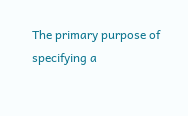The primary purpose of specifying a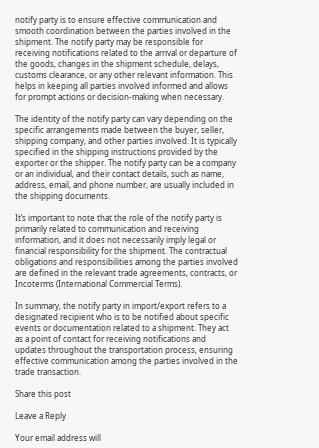notify party is to ensure effective communication and smooth coordination between the parties involved in the shipment. The notify party may be responsible for receiving notifications related to the arrival or departure of the goods, changes in the shipment schedule, delays, customs clearance, or any other relevant information. This helps in keeping all parties involved informed and allows for prompt actions or decision-making when necessary.

The identity of the notify party can vary depending on the specific arrangements made between the buyer, seller, shipping company, and other parties involved. It is typically specified in the shipping instructions provided by the exporter or the shipper. The notify party can be a company or an individual, and their contact details, such as name, address, email, and phone number, are usually included in the shipping documents.

It’s important to note that the role of the notify party is primarily related to communication and receiving information, and it does not necessarily imply legal or financial responsibility for the shipment. The contractual obligations and responsibilities among the parties involved are defined in the relevant trade agreements, contracts, or Incoterms (International Commercial Terms).

In summary, the notify party in import/export refers to a designated recipient who is to be notified about specific events or documentation related to a shipment. They act as a point of contact for receiving notifications and updates throughout the transportation process, ensuring effective communication among the parties involved in the trade transaction.

Share this post

Leave a Reply

Your email address will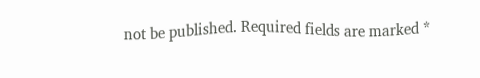not be published. Required fields are marked *